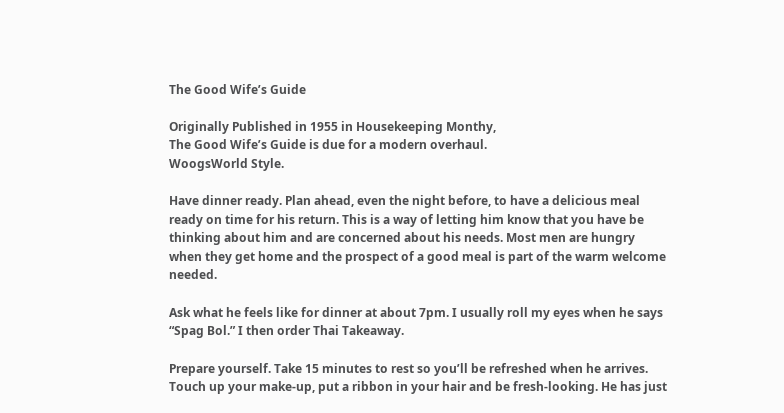The Good Wife’s Guide

Originally Published in 1955 in Housekeeping Monthy,
The Good Wife’s Guide is due for a modern overhaul.
WoogsWorld Style.

Have dinner ready. Plan ahead, even the night before, to have a delicious meal ready on time for his return. This is a way of letting him know that you have be thinking about him and are concerned about his needs. Most men are hungry when they get home and the prospect of a good meal is part of the warm welcome needed.

Ask what he feels like for dinner at about 7pm. I usually roll my eyes when he says “Spag Bol.” I then order Thai Takeaway.

Prepare yourself. Take 15 minutes to rest so you’ll be refreshed when he arrives. Touch up your make-up, put a ribbon in your hair and be fresh-looking. He has just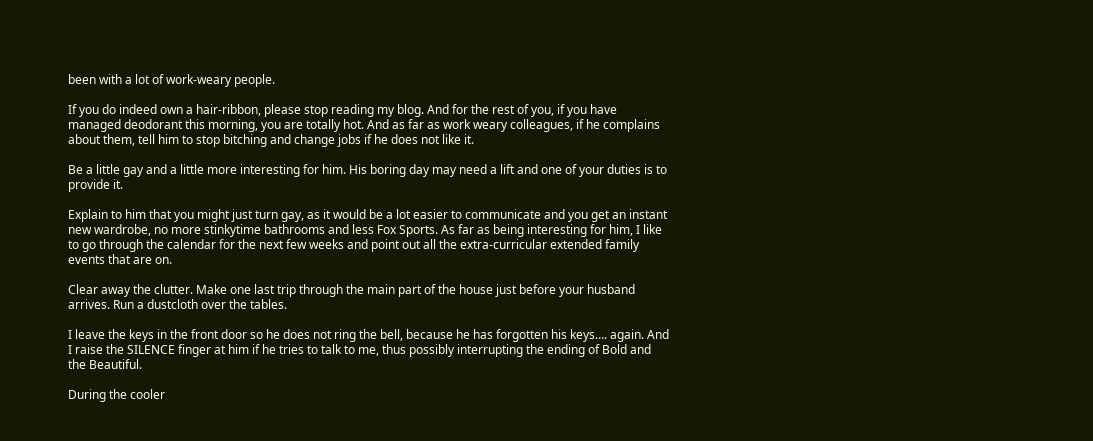been with a lot of work-weary people.

If you do indeed own a hair-ribbon, please stop reading my blog. And for the rest of you, if you have managed deodorant this morning, you are totally hot. And as far as work weary colleagues, if he complains about them, tell him to stop bitching and change jobs if he does not like it.

Be a little gay and a little more interesting for him. His boring day may need a lift and one of your duties is to provide it.

Explain to him that you might just turn gay, as it would be a lot easier to communicate and you get an instant new wardrobe, no more stinkytime bathrooms and less Fox Sports. As far as being interesting for him, I like to go through the calendar for the next few weeks and point out all the extra-curricular extended family events that are on.

Clear away the clutter. Make one last trip through the main part of the house just before your husband arrives. Run a dustcloth over the tables.

I leave the keys in the front door so he does not ring the bell, because he has forgotten his keys…. again. And I raise the SILENCE finger at him if he tries to talk to me, thus possibly interrupting the ending of Bold and the Beautiful.

During the cooler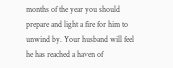months of the year you should prepare and light a fire for him to unwind by. Your husband will feel he has reached a haven of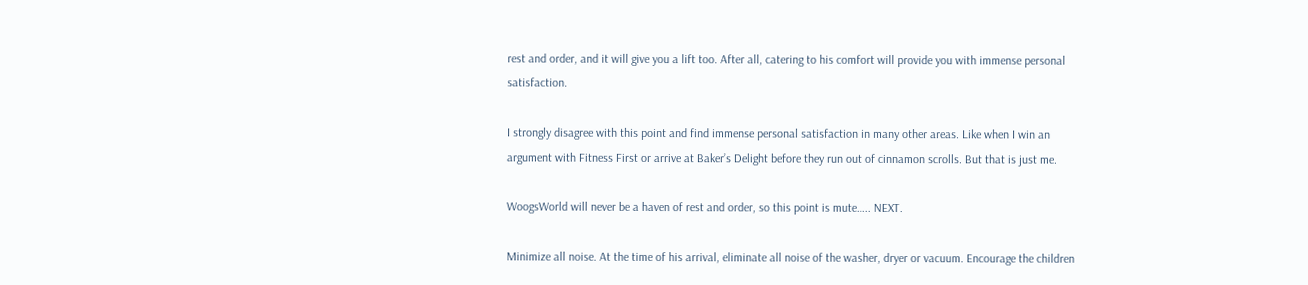rest and order, and it will give you a lift too. After all, catering to his comfort will provide you with immense personal satisfaction.

I strongly disagree with this point and find immense personal satisfaction in many other areas. Like when I win an argument with Fitness First or arrive at Baker’s Delight before they run out of cinnamon scrolls. But that is just me.

WoogsWorld will never be a haven of rest and order, so this point is mute….. NEXT.

Minimize all noise. At the time of his arrival, eliminate all noise of the washer, dryer or vacuum. Encourage the children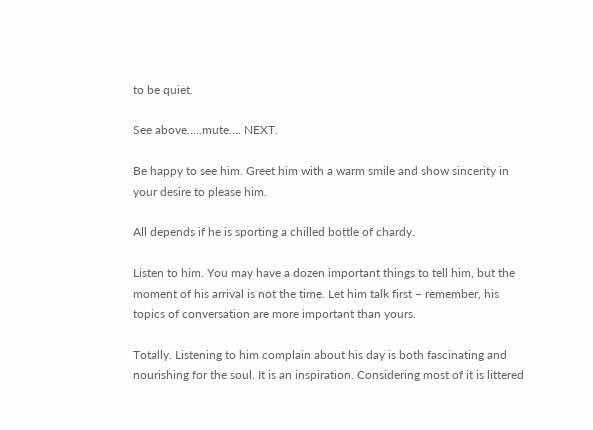to be quiet.

See above…..mute…. NEXT.

Be happy to see him. Greet him with a warm smile and show sincerity in your desire to please him.

All depends if he is sporting a chilled bottle of chardy.

Listen to him. You may have a dozen important things to tell him, but the moment of his arrival is not the time. Let him talk first – remember, his topics of conversation are more important than yours.

Totally. Listening to him complain about his day is both fascinating and nourishing for the soul. It is an inspiration. Considering most of it is littered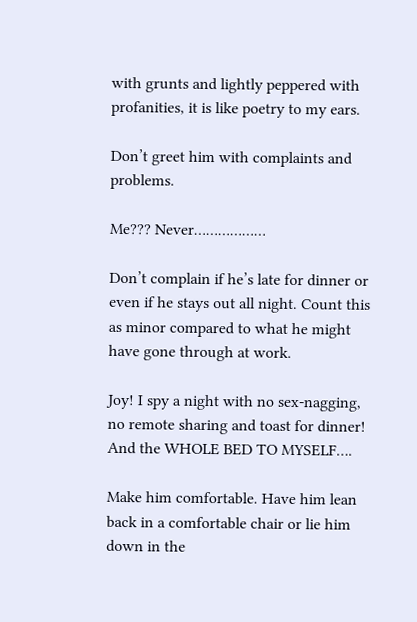with grunts and lightly peppered with profanities, it is like poetry to my ears.

Don’t greet him with complaints and problems.

Me??? Never………………

Don’t complain if he’s late for dinner or even if he stays out all night. Count this as minor compared to what he might have gone through at work.

Joy! I spy a night with no sex-nagging, no remote sharing and toast for dinner! And the WHOLE BED TO MYSELF….

Make him comfortable. Have him lean back in a comfortable chair or lie him down in the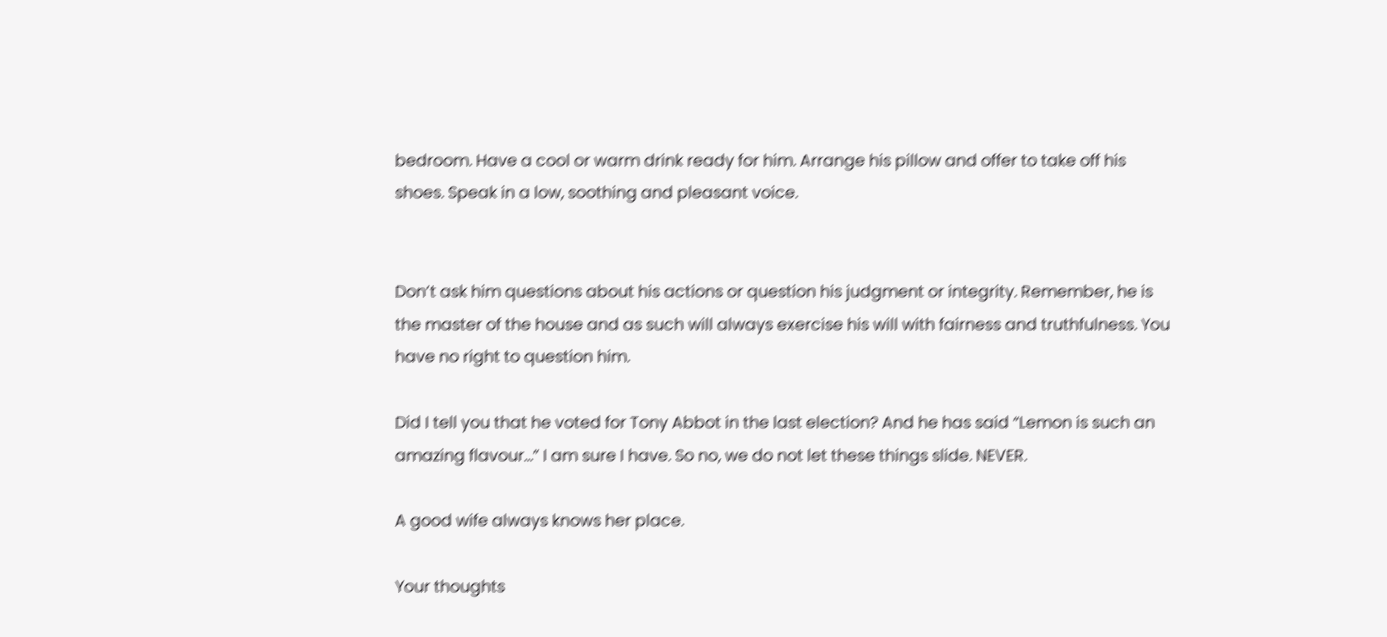bedroom. Have a cool or warm drink ready for him. Arrange his pillow and offer to take off his shoes. Speak in a low, soothing and pleasant voice.


Don’t ask him questions about his actions or question his judgment or integrity. Remember, he is the master of the house and as such will always exercise his will with fairness and truthfulness. You have no right to question him.

Did I tell you that he voted for Tony Abbot in the last election? And he has said “Lemon is such an amazing flavour…” I am sure I have. So no, we do not let these things slide. NEVER.

A good wife always knows her place.

Your thoughts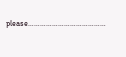please…………………………………